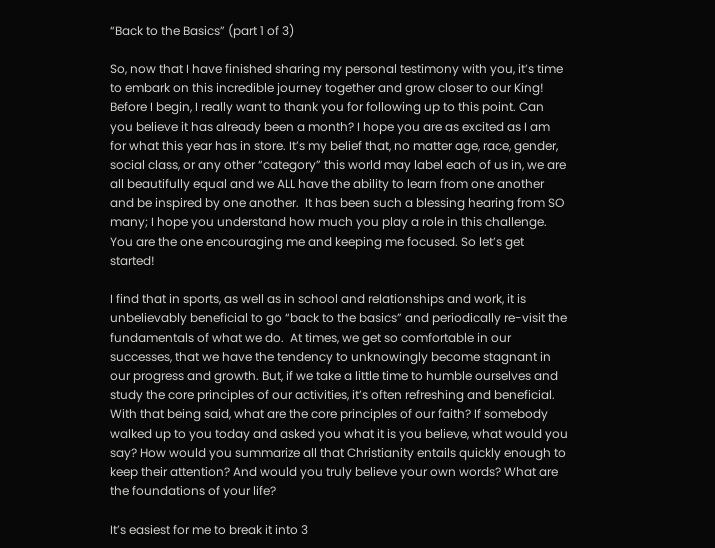“Back to the Basics” (part 1 of 3)

So, now that I have finished sharing my personal testimony with you, it’s time to embark on this incredible journey together and grow closer to our King! Before I begin, I really want to thank you for following up to this point. Can you believe it has already been a month? I hope you are as excited as I am for what this year has in store. It’s my belief that, no matter age, race, gender, social class, or any other “category” this world may label each of us in, we are all beautifully equal and we ALL have the ability to learn from one another and be inspired by one another.  It has been such a blessing hearing from SO many; I hope you understand how much you play a role in this challenge. You are the one encouraging me and keeping me focused. So let’s get started!

I find that in sports, as well as in school and relationships and work, it is unbelievably beneficial to go “back to the basics” and periodically re-visit the fundamentals of what we do.  At times, we get so comfortable in our successes, that we have the tendency to unknowingly become stagnant in our progress and growth. But, if we take a little time to humble ourselves and study the core principles of our activities, it’s often refreshing and beneficial.  With that being said, what are the core principles of our faith? If somebody walked up to you today and asked you what it is you believe, what would you say? How would you summarize all that Christianity entails quickly enough to keep their attention? And would you truly believe your own words? What are the foundations of your life?

It’s easiest for me to break it into 3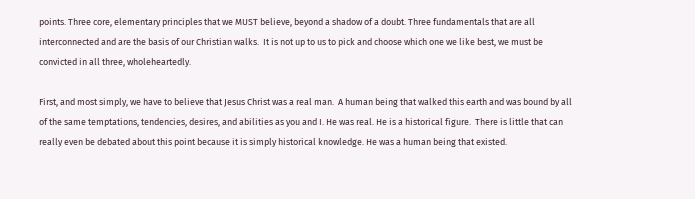points. Three core, elementary principles that we MUST believe, beyond a shadow of a doubt. Three fundamentals that are all interconnected and are the basis of our Christian walks.  It is not up to us to pick and choose which one we like best, we must be convicted in all three, wholeheartedly.

First, and most simply, we have to believe that Jesus Christ was a real man.  A human being that walked this earth and was bound by all of the same temptations, tendencies, desires, and abilities as you and I. He was real. He is a historical figure.  There is little that can really even be debated about this point because it is simply historical knowledge. He was a human being that existed.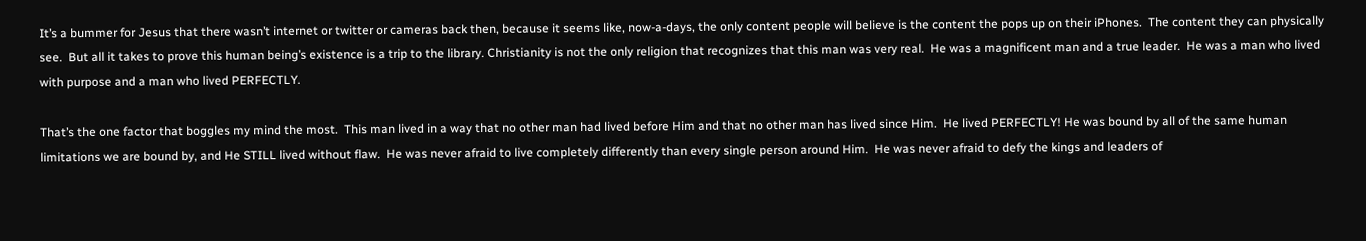It’s a bummer for Jesus that there wasn’t internet or twitter or cameras back then, because it seems like, now-a-days, the only content people will believe is the content the pops up on their iPhones.  The content they can physically see.  But all it takes to prove this human being’s existence is a trip to the library. Christianity is not the only religion that recognizes that this man was very real.  He was a magnificent man and a true leader.  He was a man who lived with purpose and a man who lived PERFECTLY.

That’s the one factor that boggles my mind the most.  This man lived in a way that no other man had lived before Him and that no other man has lived since Him.  He lived PERFECTLY! He was bound by all of the same human limitations we are bound by, and He STILL lived without flaw.  He was never afraid to live completely differently than every single person around Him.  He was never afraid to defy the kings and leaders of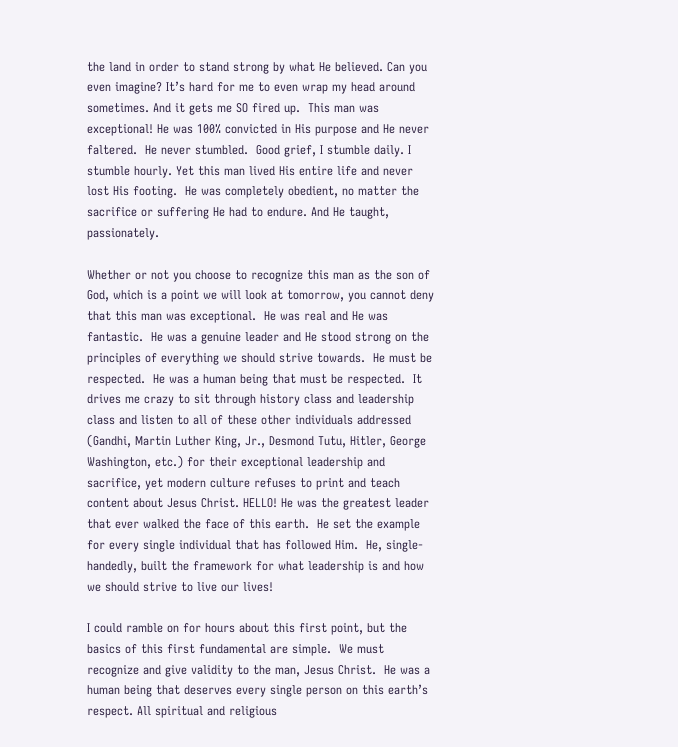the land in order to stand strong by what He believed. Can you even imagine? It’s hard for me to even wrap my head around sometimes. And it gets me SO fired up.  This man was exceptional! He was 100% convicted in His purpose and He never faltered.  He never stumbled.  Good grief, I stumble daily. I stumble hourly. Yet this man lived His entire life and never lost His footing.  He was completely obedient, no matter the sacrifice or suffering He had to endure. And He taught, passionately.

Whether or not you choose to recognize this man as the son of God, which is a point we will look at tomorrow, you cannot deny that this man was exceptional.  He was real and He was fantastic.  He was a genuine leader and He stood strong on the principles of everything we should strive towards.  He must be respected.  He was a human being that must be respected.  It drives me crazy to sit through history class and leadership class and listen to all of these other individuals addressed (Gandhi, Martin Luther King, Jr., Desmond Tutu, Hitler, George Washington, etc.) for their exceptional leadership and sacrifice, yet modern culture refuses to print and teach content about Jesus Christ. HELLO! He was the greatest leader that ever walked the face of this earth.  He set the example for every single individual that has followed Him.  He, single-handedly, built the framework for what leadership is and how we should strive to live our lives!

I could ramble on for hours about this first point, but the basics of this first fundamental are simple.  We must recognize and give validity to the man, Jesus Christ.  He was a human being that deserves every single person on this earth’s respect. All spiritual and religious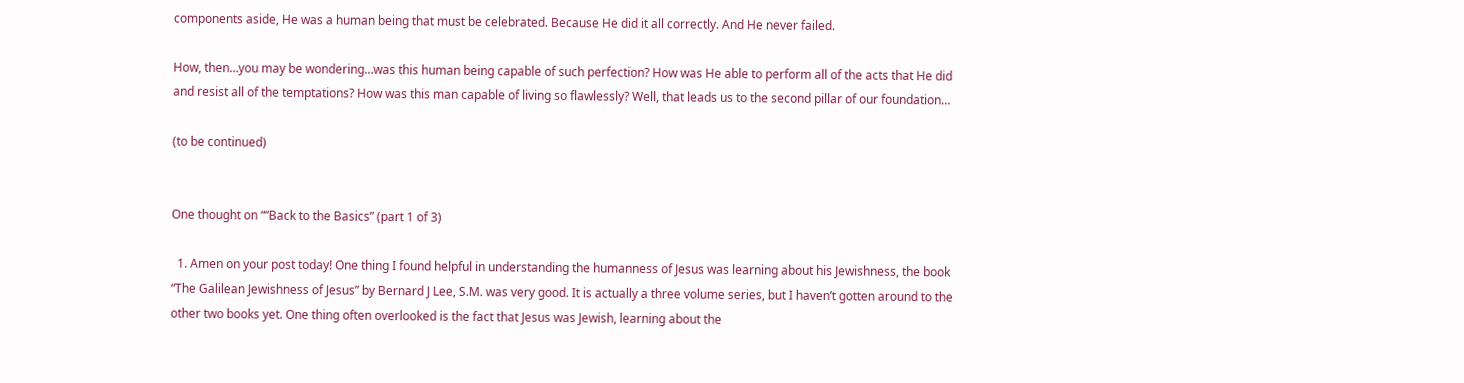components aside, He was a human being that must be celebrated. Because He did it all correctly. And He never failed.

How, then…you may be wondering…was this human being capable of such perfection? How was He able to perform all of the acts that He did and resist all of the temptations? How was this man capable of living so flawlessly? Well, that leads us to the second pillar of our foundation…

(to be continued)


One thought on ““Back to the Basics” (part 1 of 3)

  1. Amen on your post today! One thing I found helpful in understanding the humanness of Jesus was learning about his Jewishness, the book “The Galilean Jewishness of Jesus” by Bernard J Lee, S.M. was very good. It is actually a three volume series, but I haven’t gotten around to the other two books yet. One thing often overlooked is the fact that Jesus was Jewish, learning about the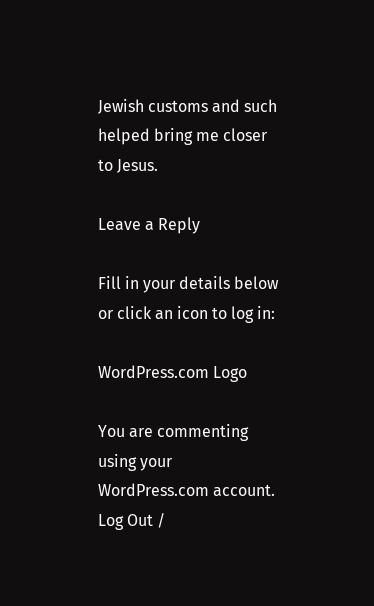Jewish customs and such helped bring me closer to Jesus.

Leave a Reply

Fill in your details below or click an icon to log in:

WordPress.com Logo

You are commenting using your WordPress.com account. Log Out /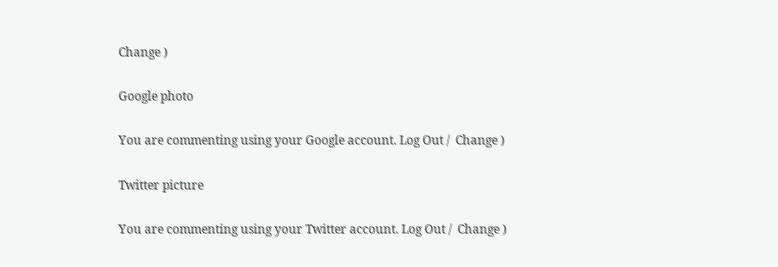Change )

Google photo

You are commenting using your Google account. Log Out /  Change )

Twitter picture

You are commenting using your Twitter account. Log Out /  Change )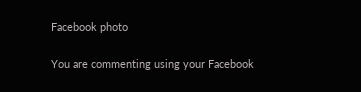Facebook photo

You are commenting using your Facebook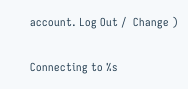account. Log Out /  Change )

Connecting to %s